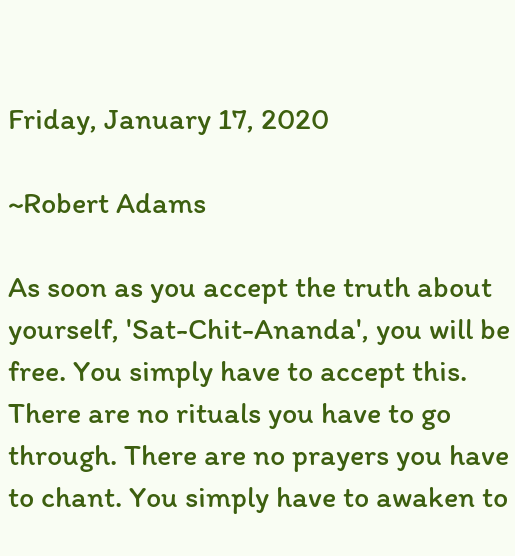Friday, January 17, 2020

~Robert Adams

As soon as you accept the truth about yourself, 'Sat-Chit-Ananda', you will be free. You simply have to accept this. There are no rituals you have to go through. There are no prayers you have to chant. You simply have to awaken to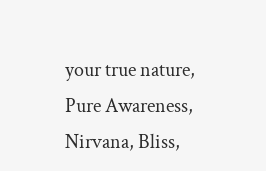your true nature, Pure Awareness, Nirvana, Bliss,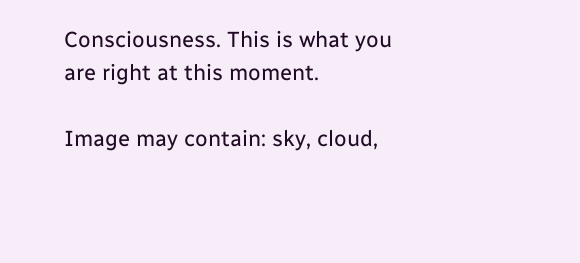Consciousness. This is what you are right at this moment.

Image may contain: sky, cloud,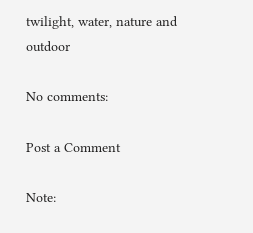twilight, water, nature and outdoor

No comments:

Post a Comment

Note: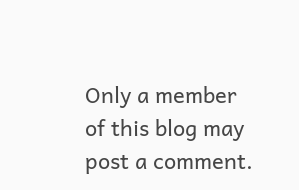Only a member of this blog may post a comment.